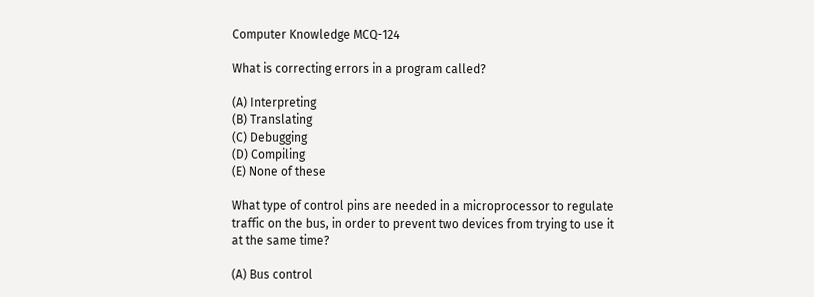Computer Knowledge MCQ-124

What is correcting errors in a program called?

(A) Interpreting
(B) Translating
(C) Debugging
(D) Compiling
(E) None of these

What type of control pins are needed in a microprocessor to regulate traffic on the bus, in order to prevent two devices from trying to use it at the same time?

(A) Bus control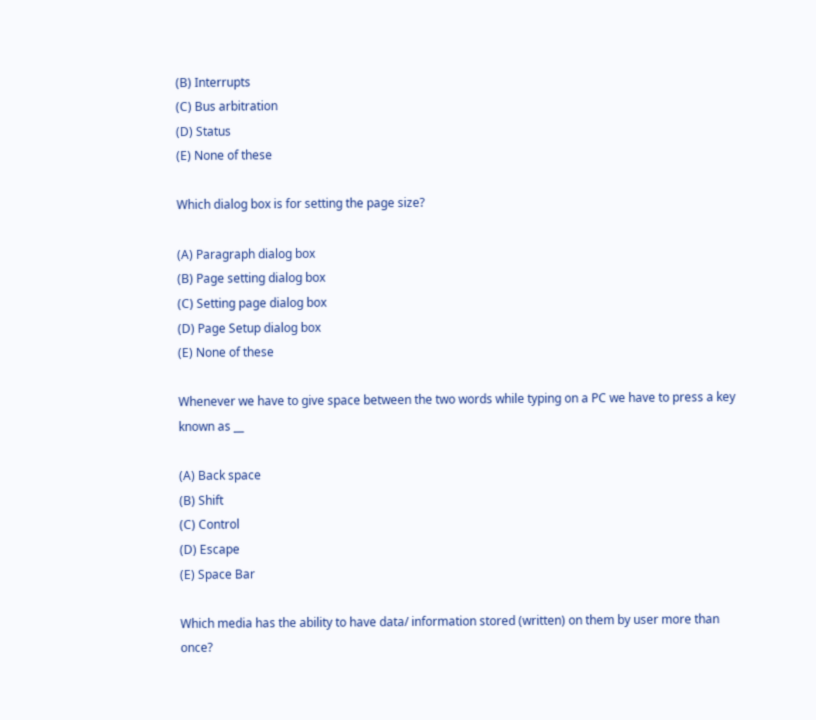(B) Interrupts
(C) Bus arbitration
(D) Status
(E) None of these

Which dialog box is for setting the page size?

(A) Paragraph dialog box
(B) Page setting dialog box
(C) Setting page dialog box
(D) Page Setup dialog box
(E) None of these

Whenever we have to give space between the two words while typing on a PC we have to press a key known as __

(A) Back space
(B) Shift
(C) Control
(D) Escape
(E) Space Bar

Which media has the ability to have data/ information stored (written) on them by user more than once?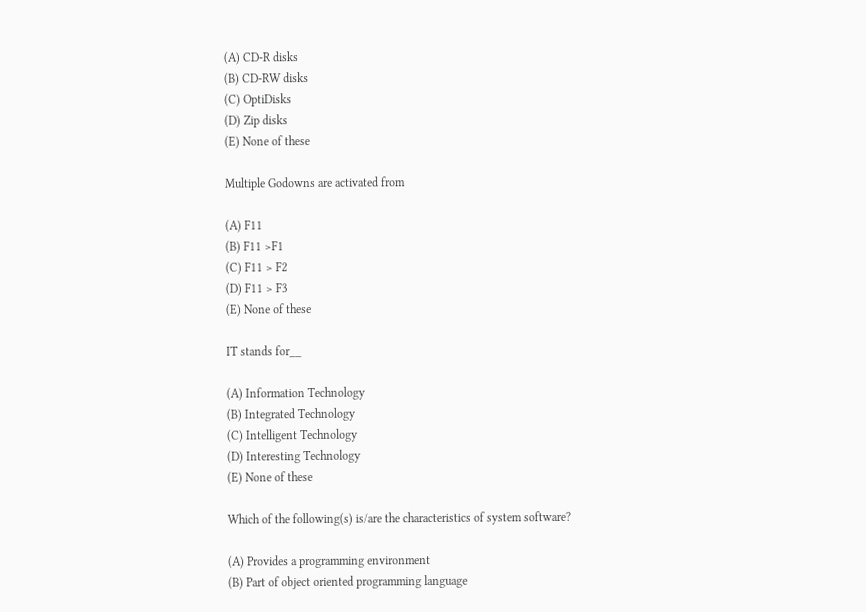(A) CD-R disks
(B) CD-RW disks
(C) OptiDisks
(D) Zip disks
(E) None of these

Multiple Godowns are activated from

(A) F11
(B) F11 >F1
(C) F11 > F2
(D) F11 > F3
(E) None of these

IT stands for__

(A) Information Technology
(B) Integrated Technology
(C) Intelligent Technology
(D) Interesting Technology
(E) None of these

Which of the following(s) is/are the characteristics of system software?

(A) Provides a programming environment
(B) Part of object oriented programming language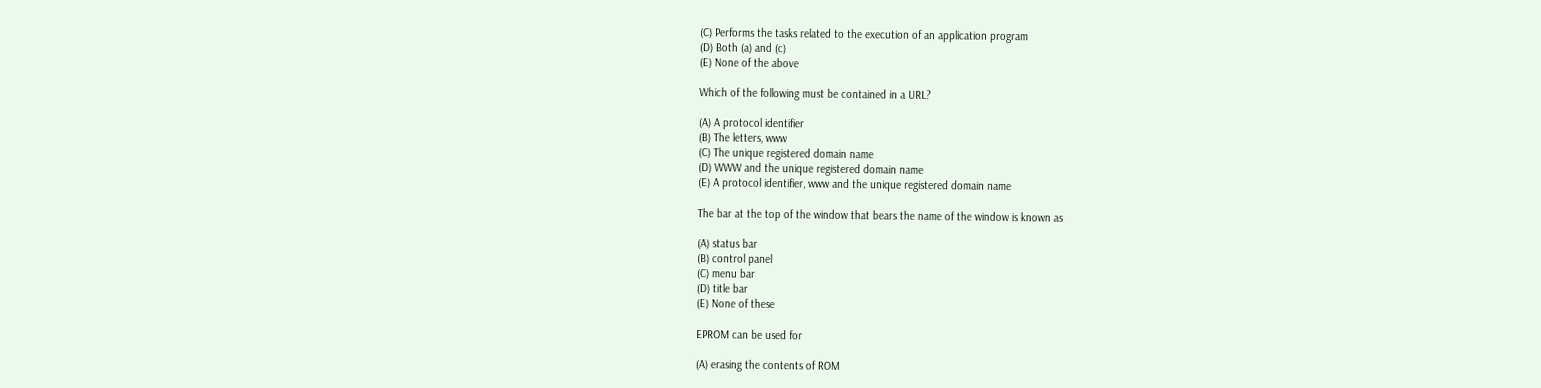(C) Performs the tasks related to the execution of an application program
(D) Both (a) and (c)
(E) None of the above

Which of the following must be contained in a URL?

(A) A protocol identifier
(B) The letters, www
(C) The unique registered domain name
(D) WWW and the unique registered domain name
(E) A protocol identifier, www and the unique registered domain name

The bar at the top of the window that bears the name of the window is known as

(A) status bar
(B) control panel
(C) menu bar
(D) title bar
(E) None of these

EPROM can be used for

(A) erasing the contents of ROM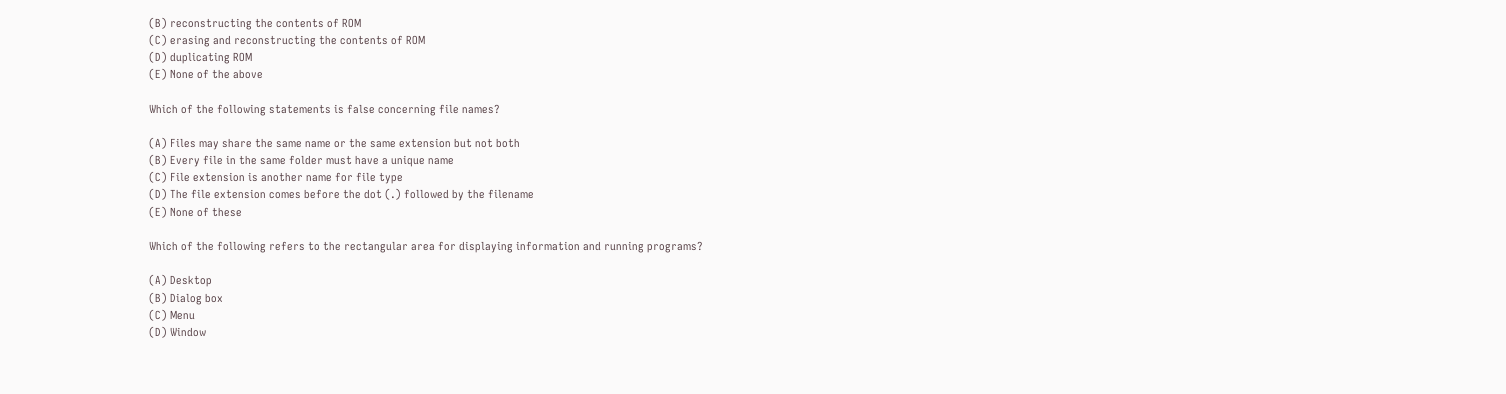(B) reconstructing the contents of ROM
(C) erasing and reconstructing the contents of ROM
(D) duplicating ROM
(E) None of the above

Which of the following statements is false concerning file names?

(A) Files may share the same name or the same extension but not both
(B) Every file in the same folder must have a unique name
(C) File extension is another name for file type
(D) The file extension comes before the dot (.) followed by the filename
(E) None of these

Which of the following refers to the rectangular area for displaying information and running programs?

(A) Desktop
(B) Dialog box
(C) Menu
(D) Window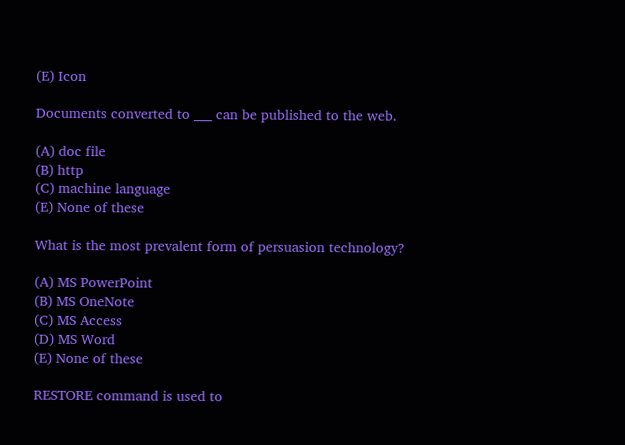(E) Icon

Documents converted to ___ can be published to the web.

(A) doc file
(B) http
(C) machine language
(E) None of these

What is the most prevalent form of persuasion technology?

(A) MS PowerPoint
(B) MS OneNote
(C) MS Access
(D) MS Word
(E) None of these

RESTORE command is used to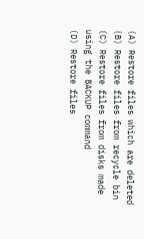(A) Restore files which are deleted
(B) Restore files from recycle bin
(C) Restore files from disks made using the BACKUP command
(D) Restore files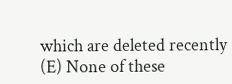which are deleted recently
(E) None of these